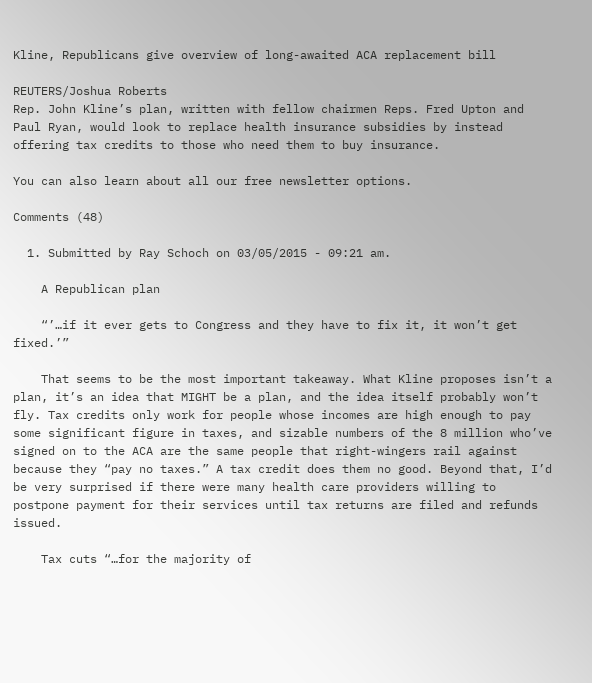Kline, Republicans give overview of long-awaited ACA replacement bill

REUTERS/Joshua Roberts
Rep. John Kline’s plan, written with fellow chairmen Reps. Fred Upton and Paul Ryan, would look to replace health insurance subsidies by instead offering tax credits to those who need them to buy insurance.

You can also learn about all our free newsletter options.

Comments (48)

  1. Submitted by Ray Schoch on 03/05/2015 - 09:21 am.

    A Republican plan

    “’…if it ever gets to Congress and they have to fix it, it won’t get fixed.’”

    That seems to be the most important takeaway. What Kline proposes isn’t a plan, it’s an idea that MIGHT be a plan, and the idea itself probably won’t fly. Tax credits only work for people whose incomes are high enough to pay some significant figure in taxes, and sizable numbers of the 8 million who’ve signed on to the ACA are the same people that right-wingers rail against because they “pay no taxes.” A tax credit does them no good. Beyond that, I’d be very surprised if there were many health care providers willing to postpone payment for their services until tax returns are filed and refunds issued.

    Tax cuts “…for the majority of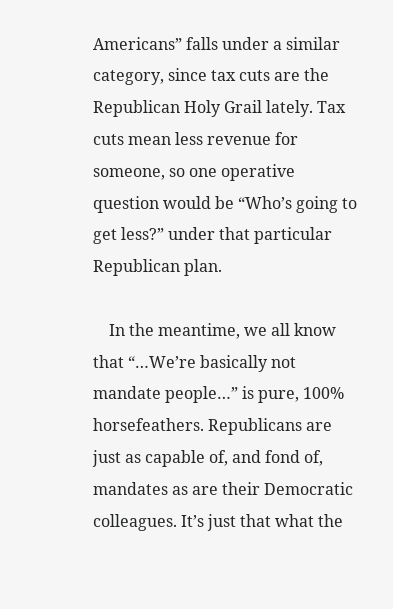Americans” falls under a similar category, since tax cuts are the Republican Holy Grail lately. Tax cuts mean less revenue for someone, so one operative question would be “Who’s going to get less?” under that particular Republican plan.

    In the meantime, we all know that “…We’re basically not mandate people…” is pure, 100% horsefeathers. Republicans are just as capable of, and fond of, mandates as are their Democratic colleagues. It’s just that what the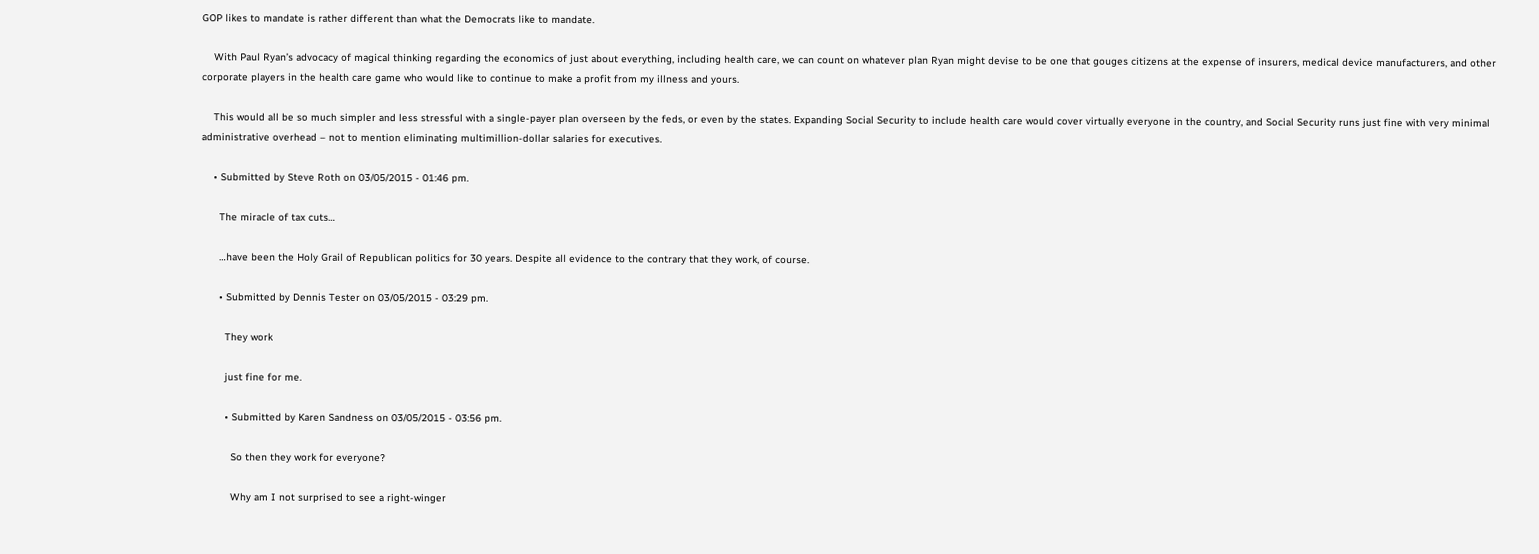GOP likes to mandate is rather different than what the Democrats like to mandate.

    With Paul Ryan’s advocacy of magical thinking regarding the economics of just about everything, including health care, we can count on whatever plan Ryan might devise to be one that gouges citizens at the expense of insurers, medical device manufacturers, and other corporate players in the health care game who would like to continue to make a profit from my illness and yours.

    This would all be so much simpler and less stressful with a single-payer plan overseen by the feds, or even by the states. Expanding Social Security to include health care would cover virtually everyone in the country, and Social Security runs just fine with very minimal administrative overhead – not to mention eliminating multimillion-dollar salaries for executives.

    • Submitted by Steve Roth on 03/05/2015 - 01:46 pm.

      The miracle of tax cuts…

      …have been the Holy Grail of Republican politics for 30 years. Despite all evidence to the contrary that they work, of course.

      • Submitted by Dennis Tester on 03/05/2015 - 03:29 pm.

        They work

        just fine for me.

        • Submitted by Karen Sandness on 03/05/2015 - 03:56 pm.

          So then they work for everyone?

          Why am I not surprised to see a right-winger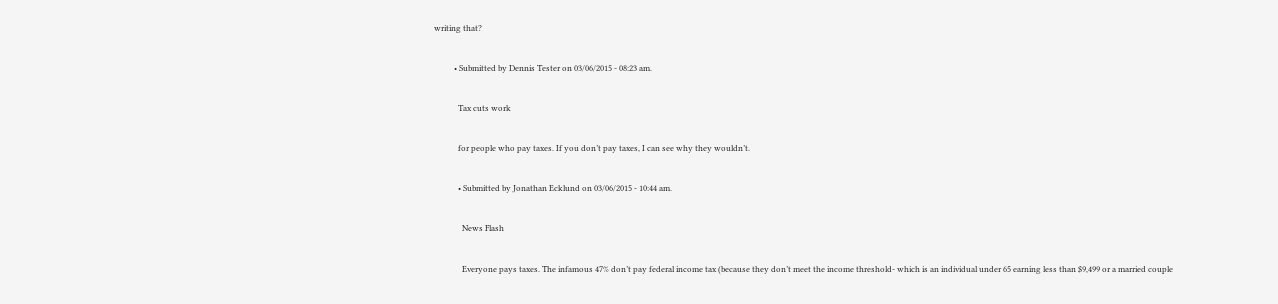writing that?

          • Submitted by Dennis Tester on 03/06/2015 - 08:23 am.

            Tax cuts work

            for people who pay taxes. If you don’t pay taxes, I can see why they wouldn’t.

            • Submitted by Jonathan Ecklund on 03/06/2015 - 10:44 am.

              News Flash

              Everyone pays taxes. The infamous 47% don’t pay federal income tax (because they don’t meet the income threshold- which is an individual under 65 earning less than $9,499 or a married couple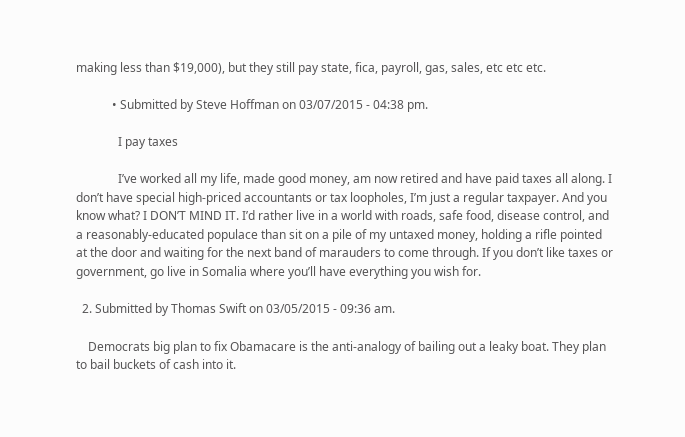making less than $19,000), but they still pay state, fica, payroll, gas, sales, etc etc etc.

            • Submitted by Steve Hoffman on 03/07/2015 - 04:38 pm.

              I pay taxes

              I’ve worked all my life, made good money, am now retired and have paid taxes all along. I don’t have special high-priced accountants or tax loopholes, I’m just a regular taxpayer. And you know what? I DON’T MIND IT. I’d rather live in a world with roads, safe food, disease control, and a reasonably-educated populace than sit on a pile of my untaxed money, holding a rifle pointed at the door and waiting for the next band of marauders to come through. If you don’t like taxes or government, go live in Somalia where you’ll have everything you wish for.

  2. Submitted by Thomas Swift on 03/05/2015 - 09:36 am.

    Democrats big plan to fix Obamacare is the anti-analogy of bailing out a leaky boat. They plan to bail buckets of cash into it.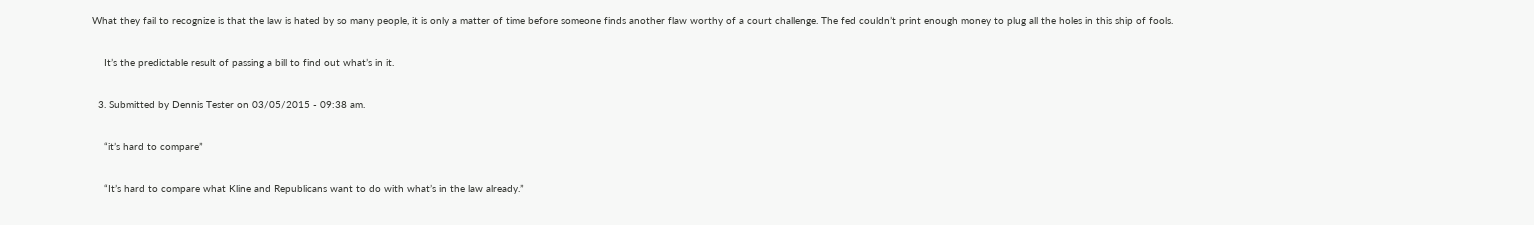What they fail to recognize is that the law is hated by so many people, it is only a matter of time before someone finds another flaw worthy of a court challenge. The fed couldn’t print enough money to plug all the holes in this ship of fools.

    It’s the predictable result of passing a bill to find out what’s in it.

  3. Submitted by Dennis Tester on 03/05/2015 - 09:38 am.

    “it’s hard to compare”

    “It’s hard to compare what Kline and Republicans want to do with what’s in the law already.”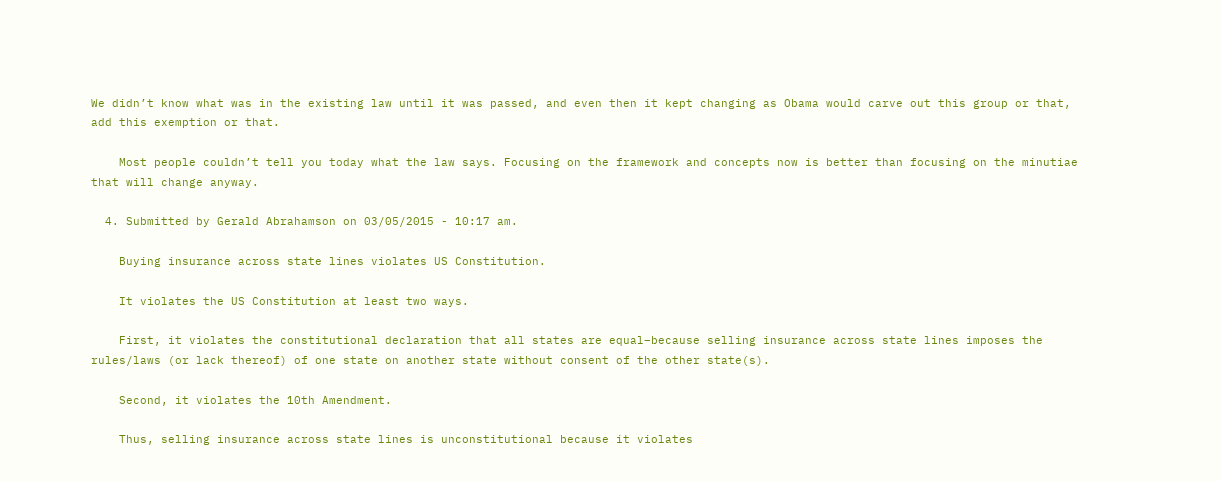We didn’t know what was in the existing law until it was passed, and even then it kept changing as Obama would carve out this group or that, add this exemption or that.

    Most people couldn’t tell you today what the law says. Focusing on the framework and concepts now is better than focusing on the minutiae that will change anyway.

  4. Submitted by Gerald Abrahamson on 03/05/2015 - 10:17 am.

    Buying insurance across state lines violates US Constitution.

    It violates the US Constitution at least two ways.

    First, it violates the constitutional declaration that all states are equal–because selling insurance across state lines imposes the rules/laws (or lack thereof) of one state on another state without consent of the other state(s).

    Second, it violates the 10th Amendment.

    Thus, selling insurance across state lines is unconstitutional because it violates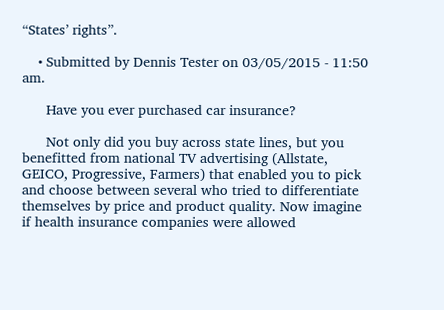“States’ rights”.

    • Submitted by Dennis Tester on 03/05/2015 - 11:50 am.

      Have you ever purchased car insurance?

      Not only did you buy across state lines, but you benefitted from national TV advertising (Allstate, GEICO, Progressive, Farmers) that enabled you to pick and choose between several who tried to differentiate themselves by price and product quality. Now imagine if health insurance companies were allowed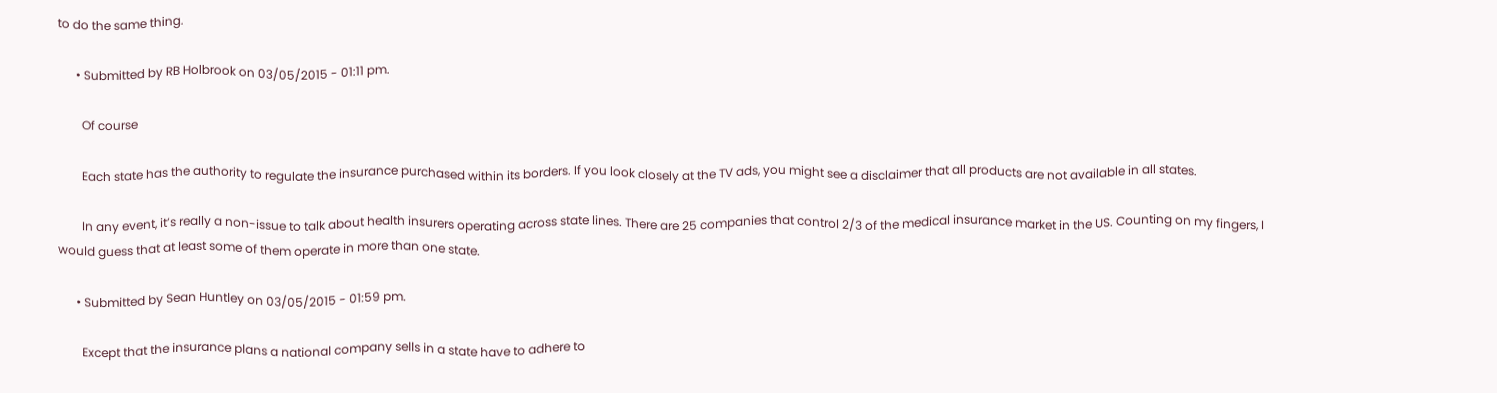to do the same thing.

      • Submitted by RB Holbrook on 03/05/2015 - 01:11 pm.

        Of course

        Each state has the authority to regulate the insurance purchased within its borders. If you look closely at the TV ads, you might see a disclaimer that all products are not available in all states.

        In any event, it’s really a non-issue to talk about health insurers operating across state lines. There are 25 companies that control 2/3 of the medical insurance market in the US. Counting on my fingers, I would guess that at least some of them operate in more than one state.

      • Submitted by Sean Huntley on 03/05/2015 - 01:59 pm.

        Except that the insurance plans a national company sells in a state have to adhere to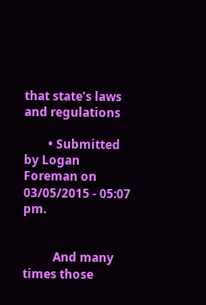that state’s laws and regulations

        • Submitted by Logan Foreman on 03/05/2015 - 05:07 pm.


          And many times those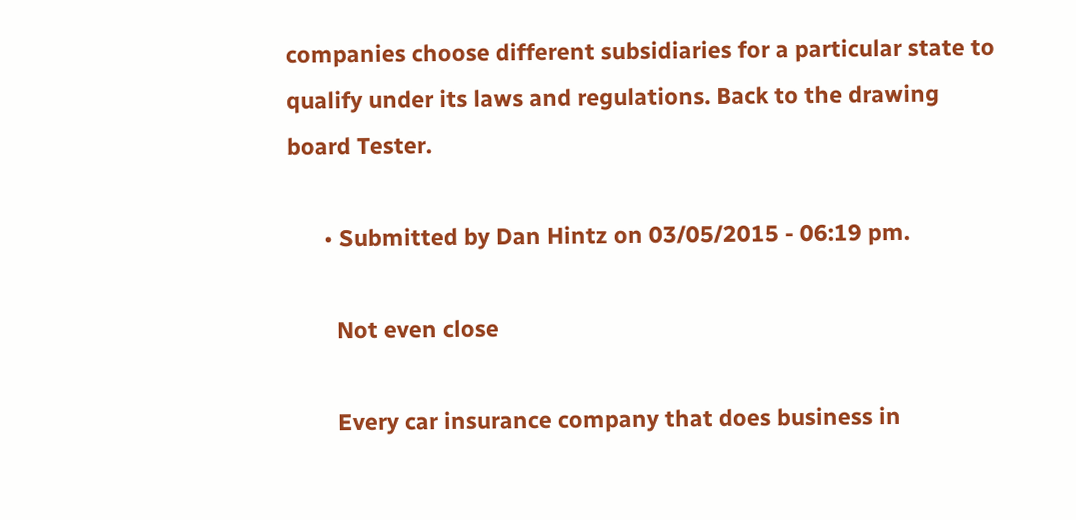companies choose different subsidiaries for a particular state to qualify under its laws and regulations. Back to the drawing board Tester.

      • Submitted by Dan Hintz on 03/05/2015 - 06:19 pm.

        Not even close

        Every car insurance company that does business in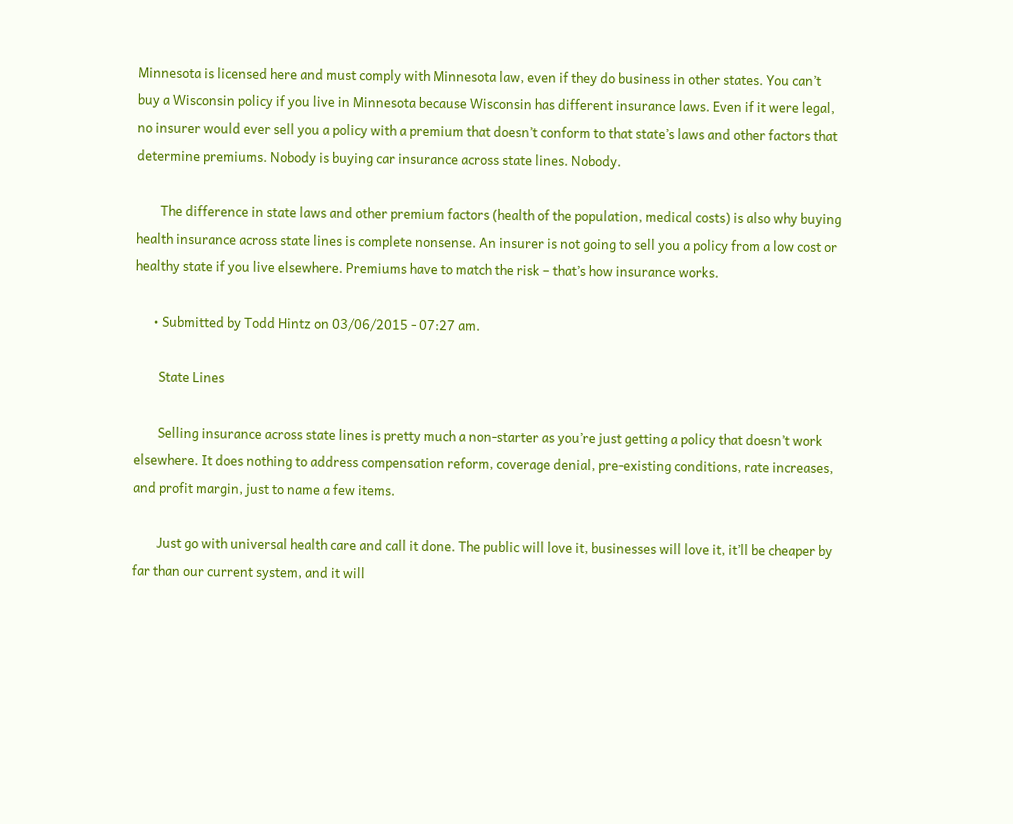Minnesota is licensed here and must comply with Minnesota law, even if they do business in other states. You can’t buy a Wisconsin policy if you live in Minnesota because Wisconsin has different insurance laws. Even if it were legal, no insurer would ever sell you a policy with a premium that doesn’t conform to that state’s laws and other factors that determine premiums. Nobody is buying car insurance across state lines. Nobody.

        The difference in state laws and other premium factors (health of the population, medical costs) is also why buying health insurance across state lines is complete nonsense. An insurer is not going to sell you a policy from a low cost or healthy state if you live elsewhere. Premiums have to match the risk – that’s how insurance works.

      • Submitted by Todd Hintz on 03/06/2015 - 07:27 am.

        State Lines

        Selling insurance across state lines is pretty much a non-starter as you’re just getting a policy that doesn’t work elsewhere. It does nothing to address compensation reform, coverage denial, pre-existing conditions, rate increases, and profit margin, just to name a few items.

        Just go with universal health care and call it done. The public will love it, businesses will love it, it’ll be cheaper by far than our current system, and it will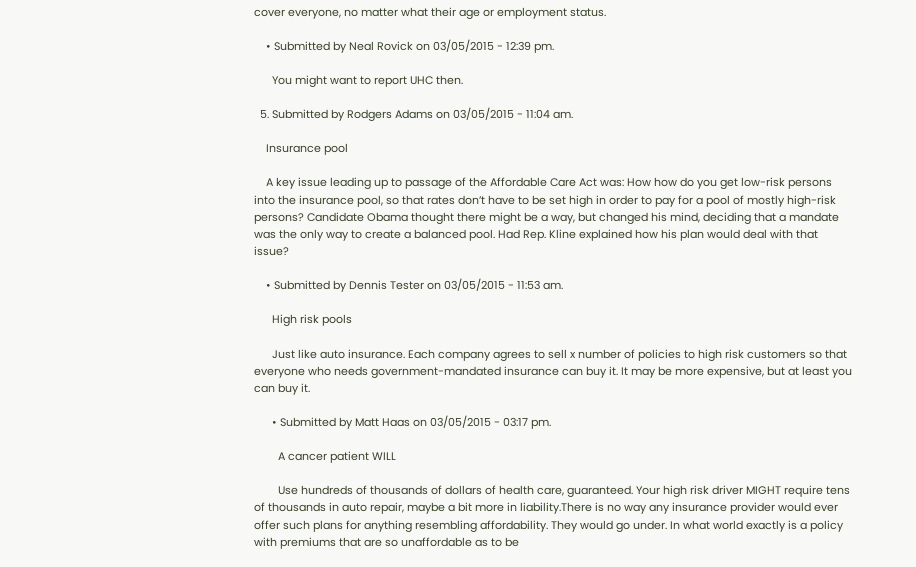cover everyone, no matter what their age or employment status.

    • Submitted by Neal Rovick on 03/05/2015 - 12:39 pm.

      You might want to report UHC then.

  5. Submitted by Rodgers Adams on 03/05/2015 - 11:04 am.

    Insurance pool

    A key issue leading up to passage of the Affordable Care Act was: How how do you get low-risk persons into the insurance pool, so that rates don’t have to be set high in order to pay for a pool of mostly high-risk persons? Candidate Obama thought there might be a way, but changed his mind, deciding that a mandate was the only way to create a balanced pool. Had Rep. Kline explained how his plan would deal with that issue?

    • Submitted by Dennis Tester on 03/05/2015 - 11:53 am.

      High risk pools

      Just like auto insurance. Each company agrees to sell x number of policies to high risk customers so that everyone who needs government-mandated insurance can buy it. It may be more expensive, but at least you can buy it.

      • Submitted by Matt Haas on 03/05/2015 - 03:17 pm.

        A cancer patient WILL

        Use hundreds of thousands of dollars of health care, guaranteed. Your high risk driver MIGHT require tens of thousands in auto repair, maybe a bit more in liability.There is no way any insurance provider would ever offer such plans for anything resembling affordability. They would go under. In what world exactly is a policy with premiums that are so unaffordable as to be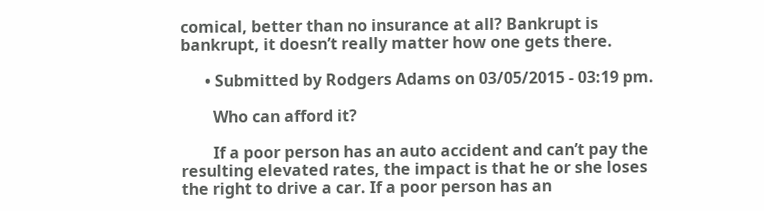comical, better than no insurance at all? Bankrupt is bankrupt, it doesn’t really matter how one gets there.

      • Submitted by Rodgers Adams on 03/05/2015 - 03:19 pm.

        Who can afford it?

        If a poor person has an auto accident and can’t pay the resulting elevated rates, the impact is that he or she loses the right to drive a car. If a poor person has an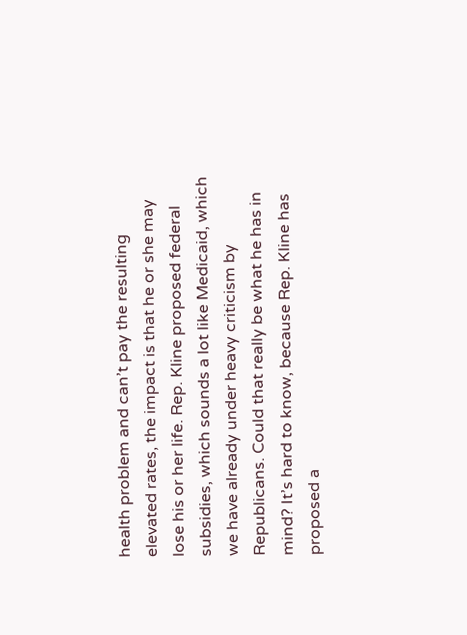health problem and can’t pay the resulting elevated rates, the impact is that he or she may lose his or her life. Rep. Kline proposed federal subsidies, which sounds a lot like Medicaid, which we have already under heavy criticism by Republicans. Could that really be what he has in mind? It’s hard to know, because Rep. Kline has proposed a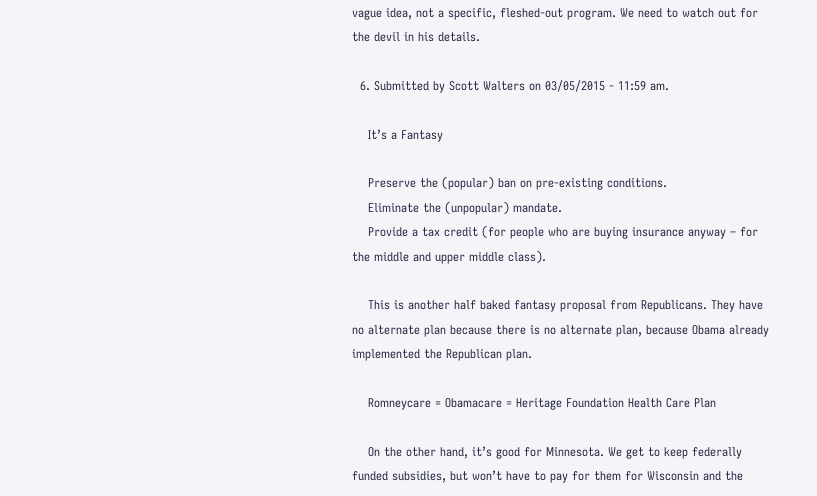vague idea, not a specific, fleshed-out program. We need to watch out for the devil in his details.

  6. Submitted by Scott Walters on 03/05/2015 - 11:59 am.

    It’s a Fantasy

    Preserve the (popular) ban on pre-existing conditions.
    Eliminate the (unpopular) mandate.
    Provide a tax credit (for people who are buying insurance anyway – for the middle and upper middle class).

    This is another half baked fantasy proposal from Republicans. They have no alternate plan because there is no alternate plan, because Obama already implemented the Republican plan.

    Romneycare = Obamacare = Heritage Foundation Health Care Plan

    On the other hand, it’s good for Minnesota. We get to keep federally funded subsidies, but won’t have to pay for them for Wisconsin and the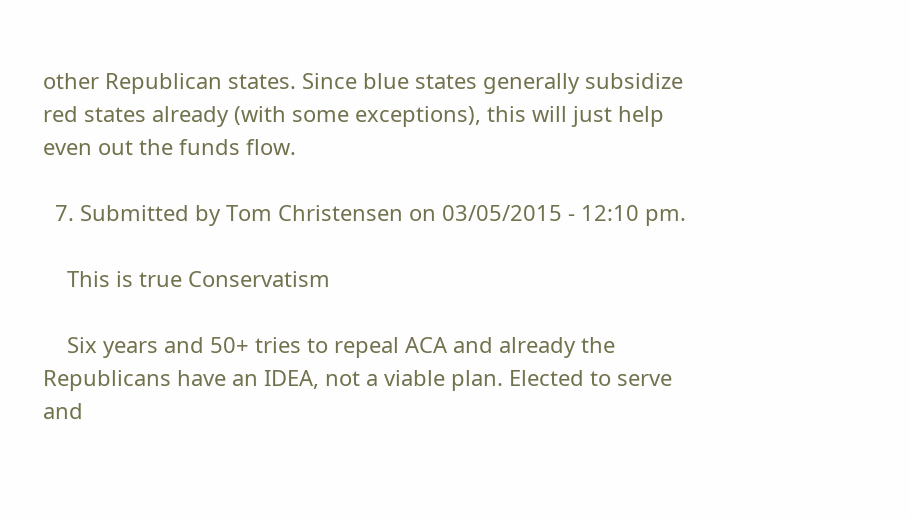other Republican states. Since blue states generally subsidize red states already (with some exceptions), this will just help even out the funds flow.

  7. Submitted by Tom Christensen on 03/05/2015 - 12:10 pm.

    This is true Conservatism

    Six years and 50+ tries to repeal ACA and already the Republicans have an IDEA, not a viable plan. Elected to serve and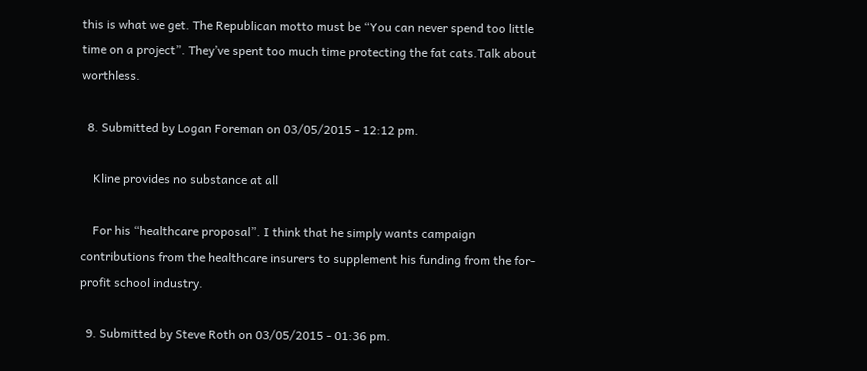this is what we get. The Republican motto must be “You can never spend too little time on a project”. They’ve spent too much time protecting the fat cats.Talk about worthless.

  8. Submitted by Logan Foreman on 03/05/2015 - 12:12 pm.

    Kline provides no substance at all

    For his “healthcare proposal”. I think that he simply wants campaign contributions from the healthcare insurers to supplement his funding from the for-profit school industry.

  9. Submitted by Steve Roth on 03/05/2015 - 01:36 pm.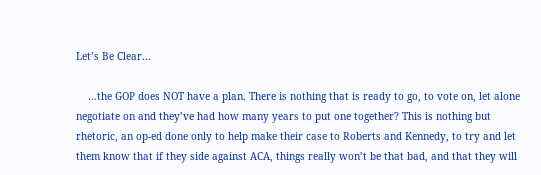Let’s Be Clear…

    …the GOP does NOT have a plan. There is nothing that is ready to go, to vote on, let alone negotiate on and they’ve had how many years to put one together? This is nothing but rhetoric, an op-ed done only to help make their case to Roberts and Kennedy, to try and let them know that if they side against ACA, things really won’t be that bad, and that they will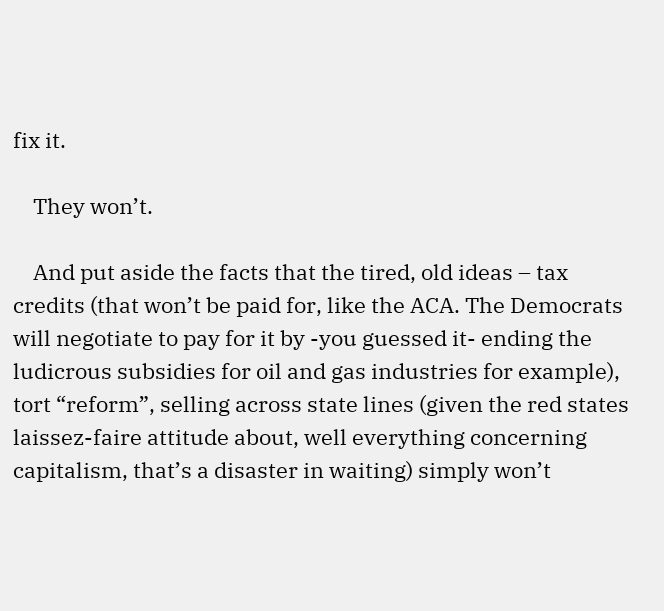fix it.

    They won’t.

    And put aside the facts that the tired, old ideas – tax credits (that won’t be paid for, like the ACA. The Democrats will negotiate to pay for it by -you guessed it- ending the ludicrous subsidies for oil and gas industries for example), tort “reform”, selling across state lines (given the red states laissez-faire attitude about, well everything concerning capitalism, that’s a disaster in waiting) simply won’t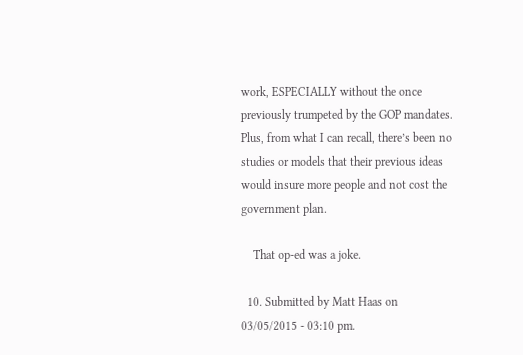work, ESPECIALLY without the once previously trumpeted by the GOP mandates. Plus, from what I can recall, there’s been no studies or models that their previous ideas would insure more people and not cost the government plan.

    That op-ed was a joke.

  10. Submitted by Matt Haas on 03/05/2015 - 03:10 pm.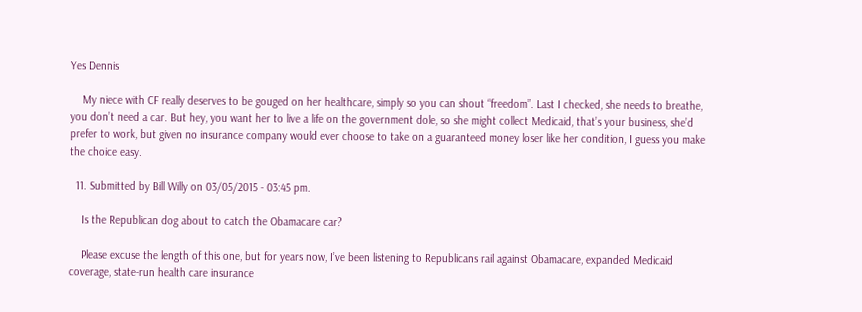Yes Dennis

    My niece with CF really deserves to be gouged on her healthcare, simply so you can shout “freedom”. Last I checked, she needs to breathe, you don’t need a car. But hey, you want her to live a life on the government dole, so she might collect Medicaid, that’s your business, she’d prefer to work, but given no insurance company would ever choose to take on a guaranteed money loser like her condition, I guess you make the choice easy.

  11. Submitted by Bill Willy on 03/05/2015 - 03:45 pm.

    Is the Republican dog about to catch the Obamacare car?

    Please excuse the length of this one, but for years now, I’ve been listening to Republicans rail against Obamacare, expanded Medicaid coverage, state-run health care insurance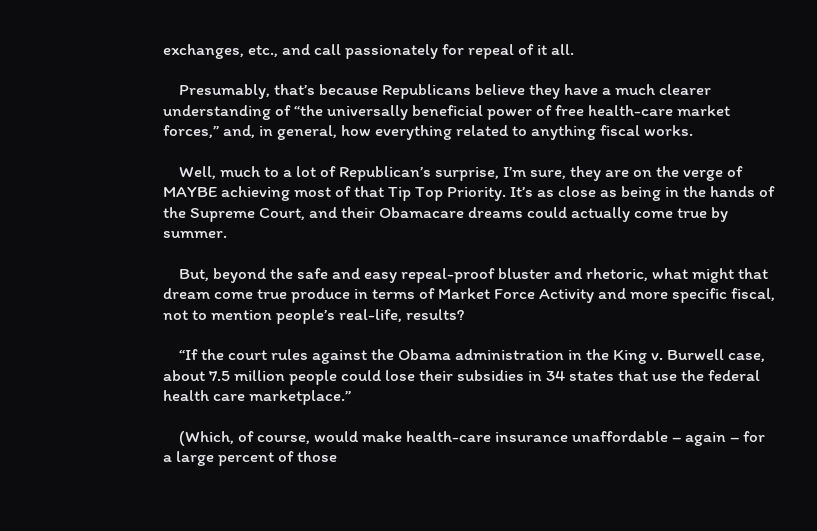exchanges, etc., and call passionately for repeal of it all.

    Presumably, that’s because Republicans believe they have a much clearer understanding of “the universally beneficial power of free health-care market forces,” and, in general, how everything related to anything fiscal works.

    Well, much to a lot of Republican’s surprise, I’m sure, they are on the verge of MAYBE achieving most of that Tip Top Priority. It’s as close as being in the hands of the Supreme Court, and their Obamacare dreams could actually come true by summer.

    But, beyond the safe and easy repeal-proof bluster and rhetoric, what might that dream come true produce in terms of Market Force Activity and more specific fiscal, not to mention people’s real-life, results?

    “If the court rules against the Obama administration in the King v. Burwell case, about 7.5 million people could lose their subsidies in 34 states that use the federal health care marketplace.”

    (Which, of course, would make health-care insurance unaffordable – again – for a large percent of those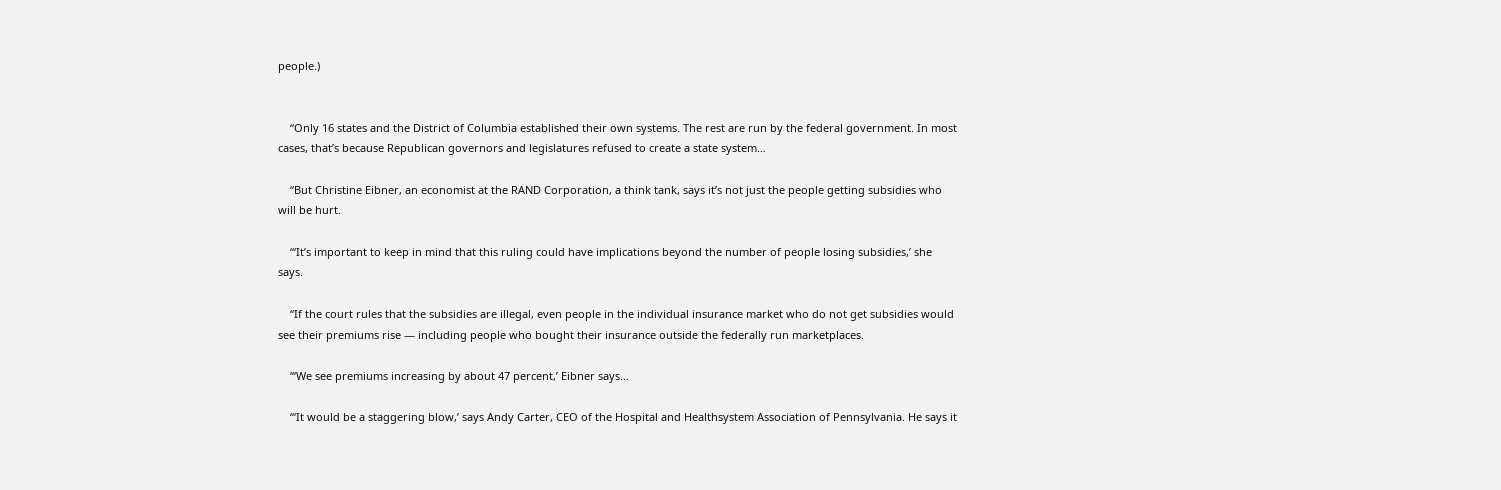people.)


    “Only 16 states and the District of Columbia established their own systems. The rest are run by the federal government. In most cases, that’s because Republican governors and legislatures refused to create a state system…

    “But Christine Eibner, an economist at the RAND Corporation, a think tank, says it’s not just the people getting subsidies who will be hurt.

    “‘It’s important to keep in mind that this ruling could have implications beyond the number of people losing subsidies,’ she says.

    “If the court rules that the subsidies are illegal, even people in the individual insurance market who do not get subsidies would see their premiums rise — including people who bought their insurance outside the federally run marketplaces.

    “‘We see premiums increasing by about 47 percent,’ Eibner says…

    “‘It would be a staggering blow,’ says Andy Carter, CEO of the Hospital and Healthsystem Association of Pennsylvania. He says it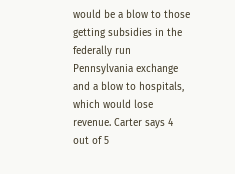would be a blow to those getting subsidies in the federally run Pennsylvania exchange and a blow to hospitals, which would lose revenue. Carter says 4 out of 5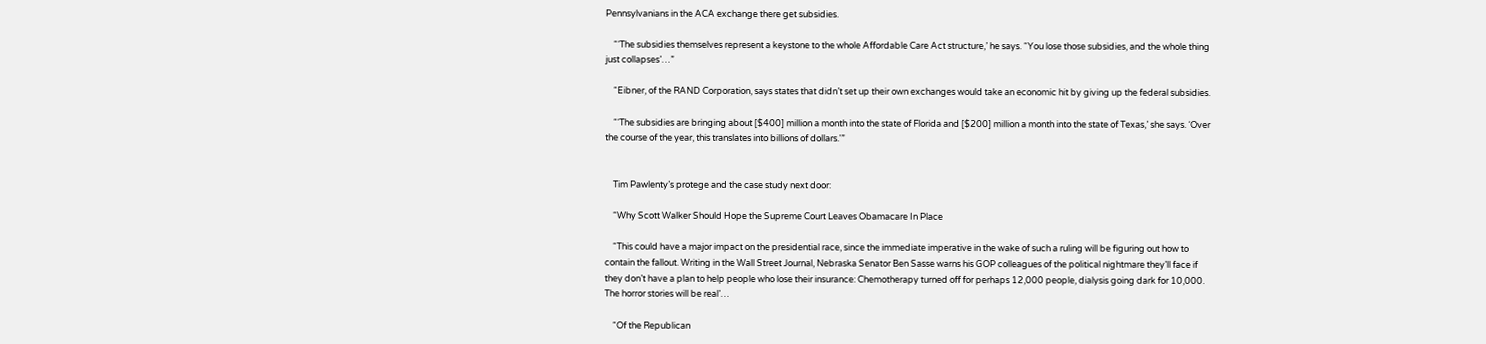Pennsylvanians in the ACA exchange there get subsidies.

    “‘The subsidies themselves represent a keystone to the whole Affordable Care Act structure,’ he says. “You lose those subsidies, and the whole thing just collapses’…”

    “Eibner, of the RAND Corporation, says states that didn’t set up their own exchanges would take an economic hit by giving up the federal subsidies.

    “‘The subsidies are bringing about [$400] million a month into the state of Florida and [$200] million a month into the state of Texas,’ she says. ‘Over the course of the year, this translates into billions of dollars.'”


    Tim Pawlenty’s protege and the case study next door:

    “Why Scott Walker Should Hope the Supreme Court Leaves Obamacare In Place

    “This could have a major impact on the presidential race, since the immediate imperative in the wake of such a ruling will be figuring out how to contain the fallout. Writing in the Wall Street Journal, Nebraska Senator Ben Sasse warns his GOP colleagues of the political nightmare they’ll face if they don’t have a plan to help people who lose their insurance: Chemotherapy turned off for perhaps 12,000 people, dialysis going dark for 10,000. The horror stories will be real’…

    “Of the Republican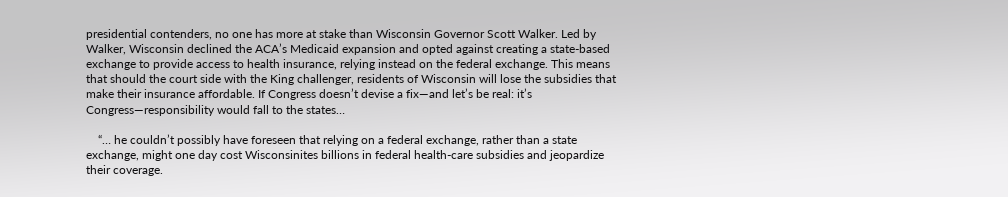presidential contenders, no one has more at stake than Wisconsin Governor Scott Walker. Led by Walker, Wisconsin declined the ACA’s Medicaid expansion and opted against creating a state-based exchange to provide access to health insurance, relying instead on the federal exchange. This means that should the court side with the King challenger, residents of Wisconsin will lose the subsidies that make their insurance affordable. If Congress doesn’t devise a fix—and let’s be real: it’s Congress—responsibility would fall to the states…

    “… he couldn’t possibly have foreseen that relying on a federal exchange, rather than a state exchange, might one day cost Wisconsinites billions in federal health-care subsidies and jeopardize their coverage.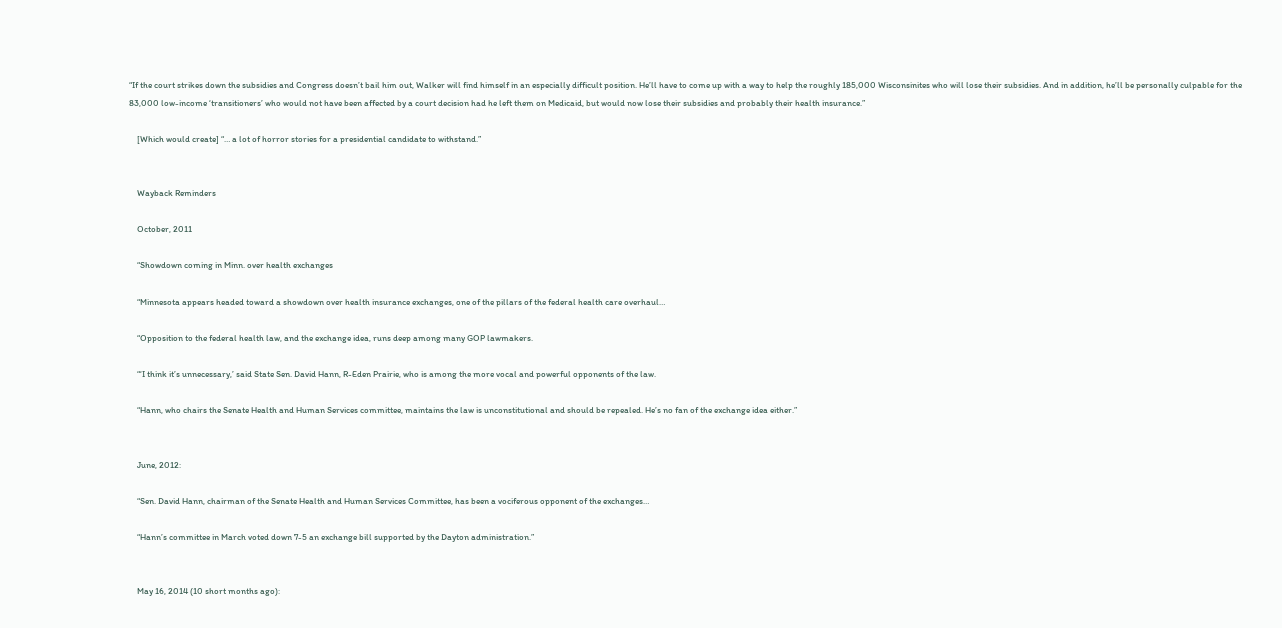“If the court strikes down the subsidies and Congress doesn’t bail him out, Walker will find himself in an especially difficult position. He’ll have to come up with a way to help the roughly 185,000 Wisconsinites who will lose their subsidies. And in addition, he’ll be personally culpable for the 83,000 low-income ‘transitioners’ who would not have been affected by a court decision had he left them on Medicaid, but would now lose their subsidies and probably their health insurance.”

    [Which would create] “… a lot of horror stories for a presidential candidate to withstand.”


    Wayback Reminders

    October, 2011

    “Showdown coming in Minn. over health exchanges

    “Minnesota appears headed toward a showdown over health insurance exchanges, one of the pillars of the federal health care overhaul…

    “Opposition to the federal health law, and the exchange idea, runs deep among many GOP lawmakers.

    “‘I think it’s unnecessary,’ said State Sen. David Hann, R-Eden Prairie, who is among the more vocal and powerful opponents of the law.

    “Hann, who chairs the Senate Health and Human Services committee, maintains the law is unconstitutional and should be repealed. He’s no fan of the exchange idea either.”


    June, 2012:

    “Sen. David Hann, chairman of the Senate Health and Human Services Committee, has been a vociferous opponent of the exchanges…

    “Hann’s committee in March voted down 7-5 an exchange bill supported by the Dayton administration.”


    May 16, 2014 (10 short months ago):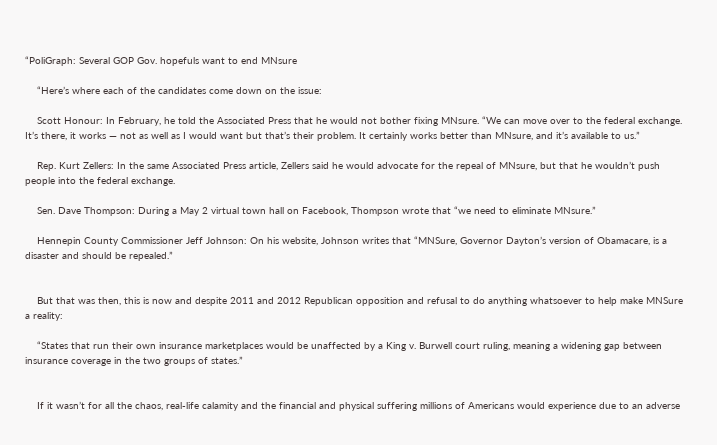“PoliGraph: Several GOP Gov. hopefuls want to end MNsure

    “Here’s where each of the candidates come down on the issue:

    Scott Honour: In February, he told the Associated Press that he would not bother fixing MNsure. “We can move over to the federal exchange. It’s there, it works — not as well as I would want but that’s their problem. It certainly works better than MNsure, and it’s available to us.”

    Rep. Kurt Zellers: In the same Associated Press article, Zellers said he would advocate for the repeal of MNsure, but that he wouldn’t push people into the federal exchange.

    Sen. Dave Thompson: During a May 2 virtual town hall on Facebook, Thompson wrote that “we need to eliminate MNsure.”

    Hennepin County Commissioner Jeff Johnson: On his website, Johnson writes that “MNSure, Governor Dayton’s version of Obamacare, is a disaster and should be repealed.”


    But that was then, this is now and despite 2011 and 2012 Republican opposition and refusal to do anything whatsoever to help make MNSure a reality:

    “States that run their own insurance marketplaces would be unaffected by a King v. Burwell court ruling, meaning a widening gap between insurance coverage in the two groups of states.”


    If it wasn’t for all the chaos, real-life calamity and the financial and physical suffering millions of Americans would experience due to an adverse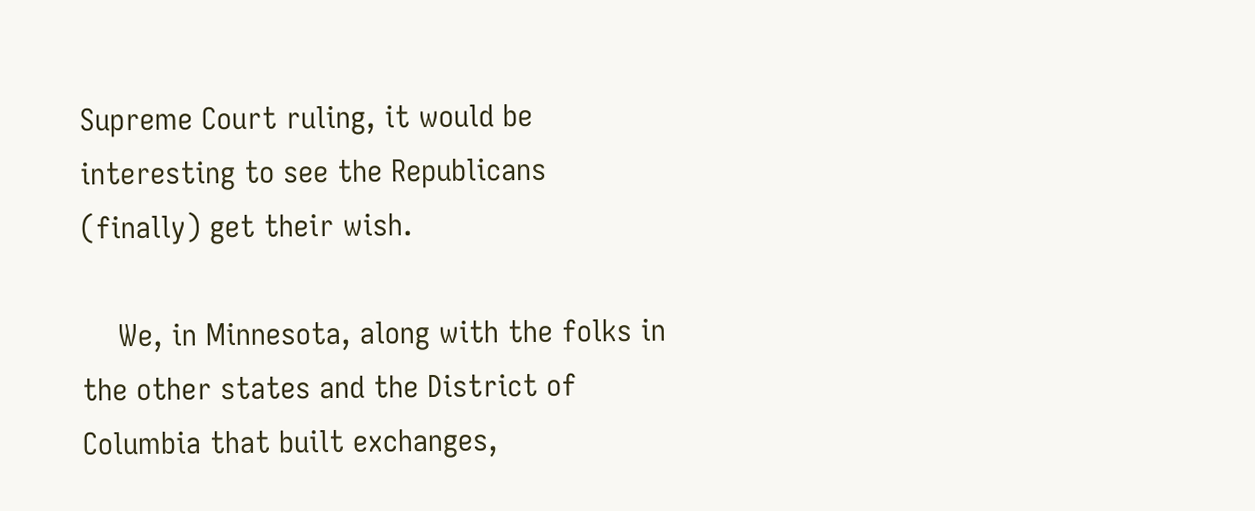Supreme Court ruling, it would be interesting to see the Republicans (finally) get their wish.

    We, in Minnesota, along with the folks in the other states and the District of Columbia that built exchanges,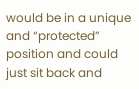would be in a unique and “protected” position and could just sit back and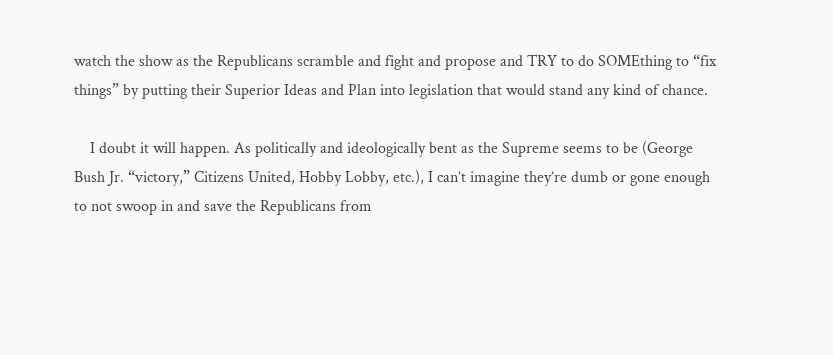watch the show as the Republicans scramble and fight and propose and TRY to do SOMEthing to “fix things” by putting their Superior Ideas and Plan into legislation that would stand any kind of chance.

    I doubt it will happen. As politically and ideologically bent as the Supreme seems to be (George Bush Jr. “victory,” Citizens United, Hobby Lobby, etc.), I can’t imagine they’re dumb or gone enough to not swoop in and save the Republicans from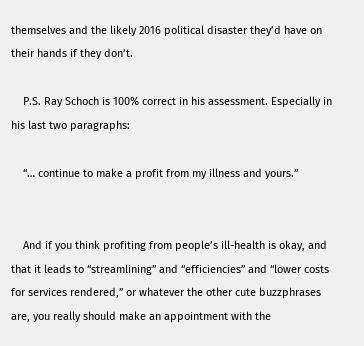themselves and the likely 2016 political disaster they’d have on their hands if they don’t.

    P.S. Ray Schoch is 100% correct in his assessment. Especially in his last two paragraphs:

    “… continue to make a profit from my illness and yours.”


    And if you think profiting from people’s ill-health is okay, and that it leads to “streamlining” and “efficiencies” and “lower costs for services rendered,” or whatever the other cute buzzphrases are, you really should make an appointment with the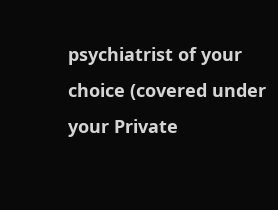psychiatrist of your choice (covered under your Private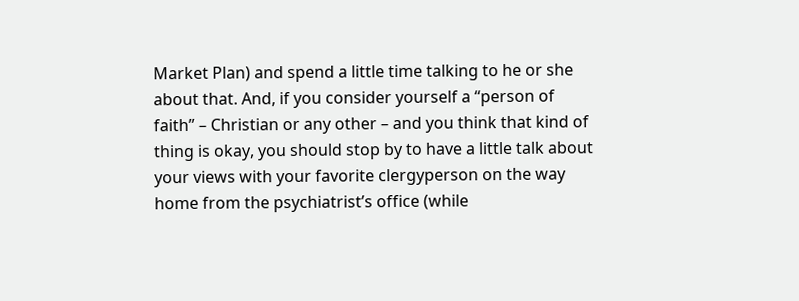Market Plan) and spend a little time talking to he or she about that. And, if you consider yourself a “person of faith” – Christian or any other – and you think that kind of thing is okay, you should stop by to have a little talk about your views with your favorite clergyperson on the way home from the psychiatrist’s office (while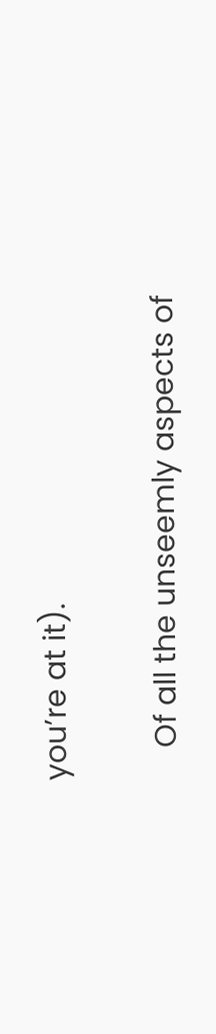you’re at it).

    Of all the unseemly aspects of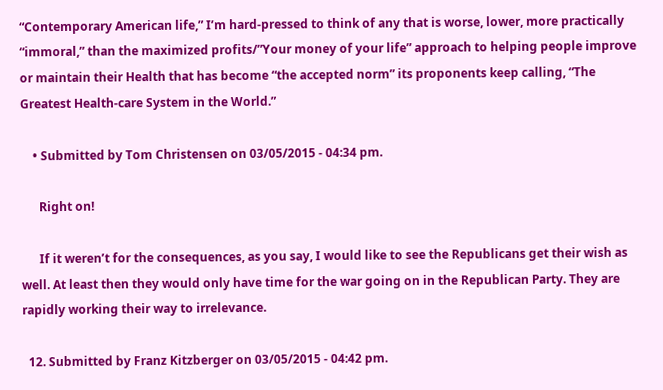“Contemporary American life,” I’m hard-pressed to think of any that is worse, lower, more practically “immoral,” than the maximized profits/”Your money of your life” approach to helping people improve or maintain their Health that has become “the accepted norm” its proponents keep calling, “The Greatest Health-care System in the World.”

    • Submitted by Tom Christensen on 03/05/2015 - 04:34 pm.

      Right on!

      If it weren’t for the consequences, as you say, I would like to see the Republicans get their wish as well. At least then they would only have time for the war going on in the Republican Party. They are rapidly working their way to irrelevance.

  12. Submitted by Franz Kitzberger on 03/05/2015 - 04:42 pm.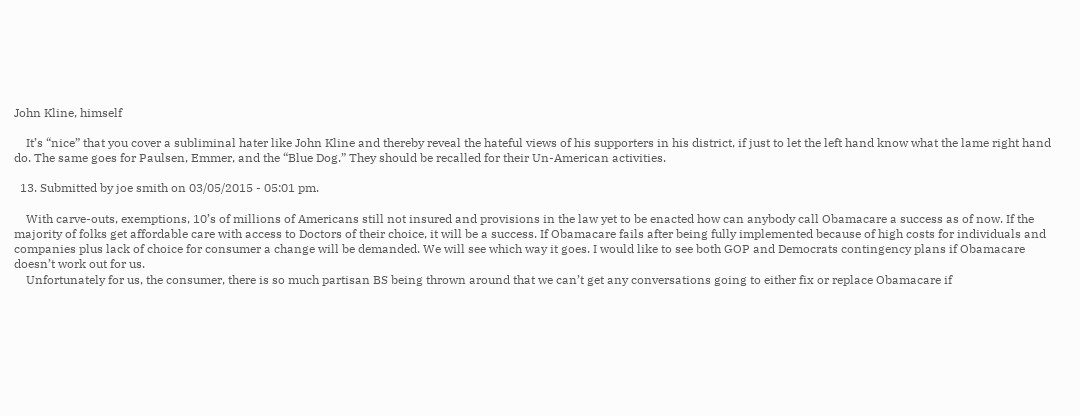John Kline, himself

    It’s “nice” that you cover a subliminal hater like John Kline and thereby reveal the hateful views of his supporters in his district, if just to let the left hand know what the lame right hand do. The same goes for Paulsen, Emmer, and the “Blue Dog.” They should be recalled for their Un-American activities.

  13. Submitted by joe smith on 03/05/2015 - 05:01 pm.

    With carve-outs, exemptions, 10’s of millions of Americans still not insured and provisions in the law yet to be enacted how can anybody call Obamacare a success as of now. If the majority of folks get affordable care with access to Doctors of their choice, it will be a success. If Obamacare fails after being fully implemented because of high costs for individuals and companies plus lack of choice for consumer a change will be demanded. We will see which way it goes. I would like to see both GOP and Democrats contingency plans if Obamacare doesn’t work out for us.
    Unfortunately for us, the consumer, there is so much partisan BS being thrown around that we can’t get any conversations going to either fix or replace Obamacare if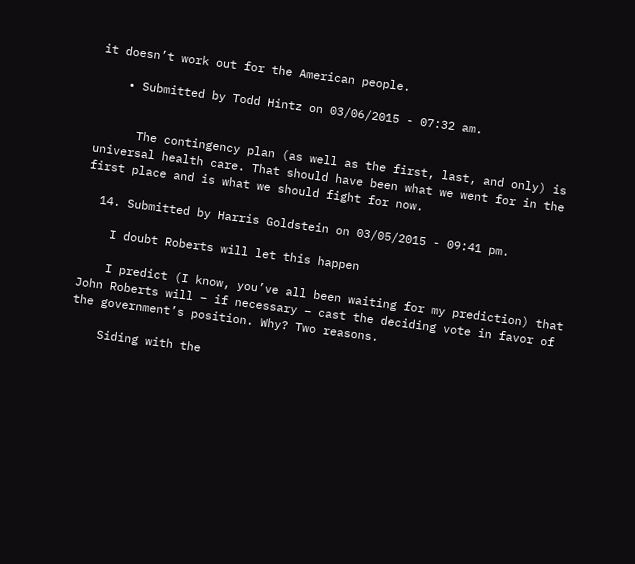it doesn’t work out for the American people.

    • Submitted by Todd Hintz on 03/06/2015 - 07:32 am.


      The contingency plan (as well as the first, last, and only) is universal health care. That should have been what we went for in the first place and is what we should fight for now.

  14. Submitted by Harris Goldstein on 03/05/2015 - 09:41 pm.

    I doubt Roberts will let this happen

    I predict (I know, you’ve all been waiting for my prediction) that John Roberts will – if necessary – cast the deciding vote in favor of the government’s position. Why? Two reasons.

    Siding with the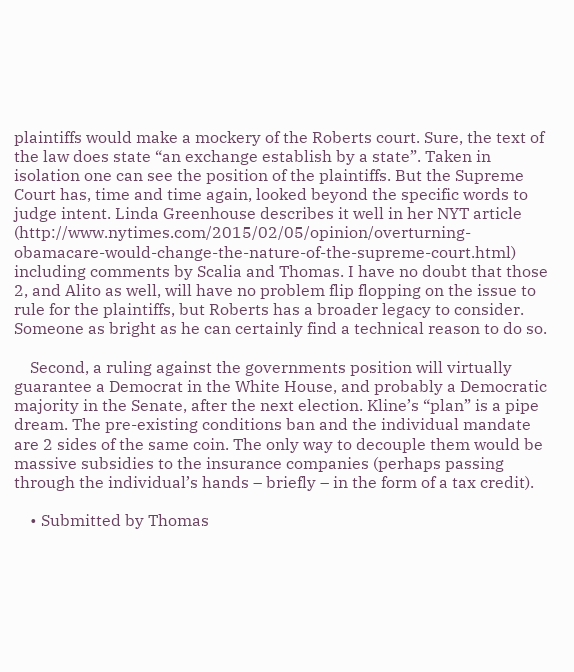plaintiffs would make a mockery of the Roberts court. Sure, the text of the law does state “an exchange establish by a state”. Taken in isolation one can see the position of the plaintiffs. But the Supreme Court has, time and time again, looked beyond the specific words to judge intent. Linda Greenhouse describes it well in her NYT article (http://www.nytimes.com/2015/02/05/opinion/overturning-obamacare-would-change-the-nature-of-the-supreme-court.html) including comments by Scalia and Thomas. I have no doubt that those 2, and Alito as well, will have no problem flip flopping on the issue to rule for the plaintiffs, but Roberts has a broader legacy to consider. Someone as bright as he can certainly find a technical reason to do so.

    Second, a ruling against the governments position will virtually guarantee a Democrat in the White House, and probably a Democratic majority in the Senate, after the next election. Kline’s “plan” is a pipe dream. The pre-existing conditions ban and the individual mandate are 2 sides of the same coin. The only way to decouple them would be massive subsidies to the insurance companies (perhaps passing through the individual’s hands – briefly – in the form of a tax credit).

    • Submitted by Thomas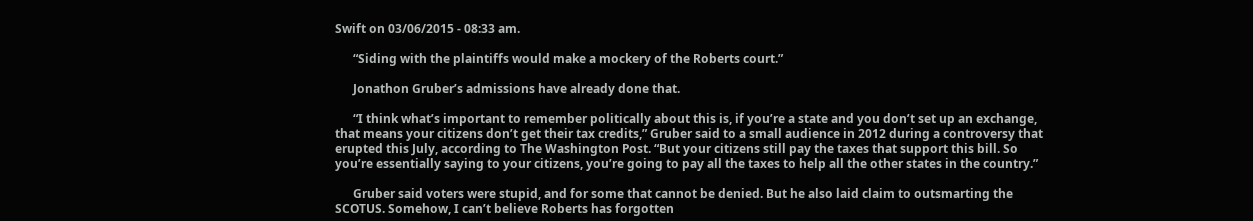Swift on 03/06/2015 - 08:33 am.

      “Siding with the plaintiffs would make a mockery of the Roberts court.”

      Jonathon Gruber’s admissions have already done that.

      “I think what’s important to remember politically about this is, if you’re a state and you don’t set up an exchange, that means your citizens don’t get their tax credits,” Gruber said to a small audience in 2012 during a controversy that erupted this July, according to The Washington Post. “But your citizens still pay the taxes that support this bill. So you’re essentially saying to your citizens, you’re going to pay all the taxes to help all the other states in the country.”

      Gruber said voters were stupid, and for some that cannot be denied. But he also laid claim to outsmarting the SCOTUS. Somehow, I can’t believe Roberts has forgotten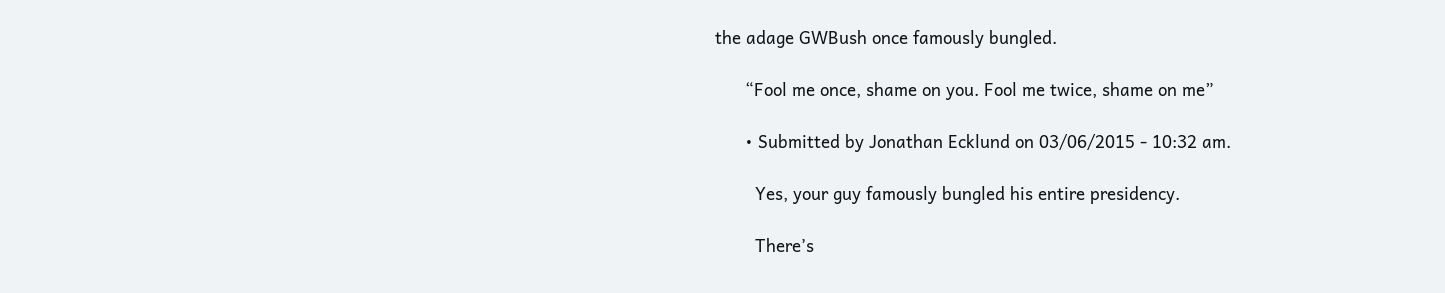the adage GWBush once famously bungled.

      “Fool me once, shame on you. Fool me twice, shame on me”

      • Submitted by Jonathan Ecklund on 03/06/2015 - 10:32 am.

        Yes, your guy famously bungled his entire presidency.

        There’s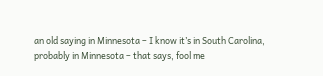an old saying in Minnesota – I know it’s in South Carolina, probably in Minnesota – that says, fool me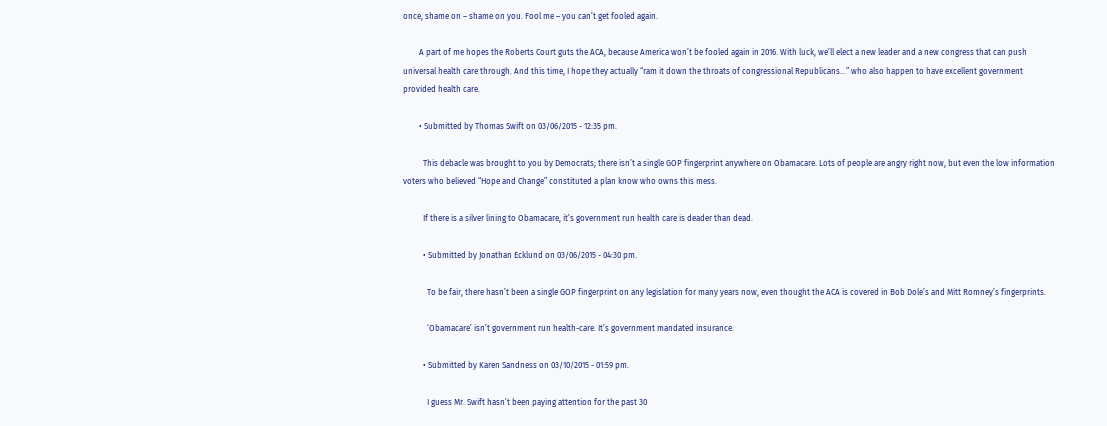once, shame on – shame on you. Fool me – you can’t get fooled again.

        A part of me hopes the Roberts Court guts the ACA, because America won’t be fooled again in 2016. With luck, we’ll elect a new leader and a new congress that can push universal health care through. And this time, I hope they actually “ram it down the throats of congressional Republicans…” who also happen to have excellent government provided health care.

        • Submitted by Thomas Swift on 03/06/2015 - 12:35 pm.

          This debacle was brought to you by Democrats; there isn’t a single GOP fingerprint anywhere on Obamacare. Lots of people are angry right now, but even the low information voters who believed “Hope and Change” constituted a plan know who owns this mess.

          If there is a silver lining to Obamacare, it’s government run health care is deader than dead.

          • Submitted by Jonathan Ecklund on 03/06/2015 - 04:30 pm.

            To be fair, there hasn’t been a single GOP fingerprint on any legislation for many years now, even thought the ACA is covered in Bob Dole’s and Mitt Romney’s fingerprints.

            ‘Obamacare’ isn’t government run health-care. It’s government mandated insurance.

          • Submitted by Karen Sandness on 03/10/2015 - 01:59 pm.

            I guess Mr. Swift hasn’t been paying attention for the past 30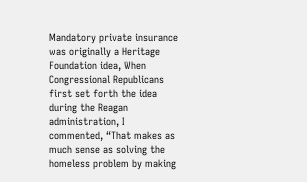Mandatory private insurance was originally a Heritage Foundation idea, When Congressional Republicans first set forth the idea during the Reagan administration, I commented, “That makes as much sense as solving the homeless problem by making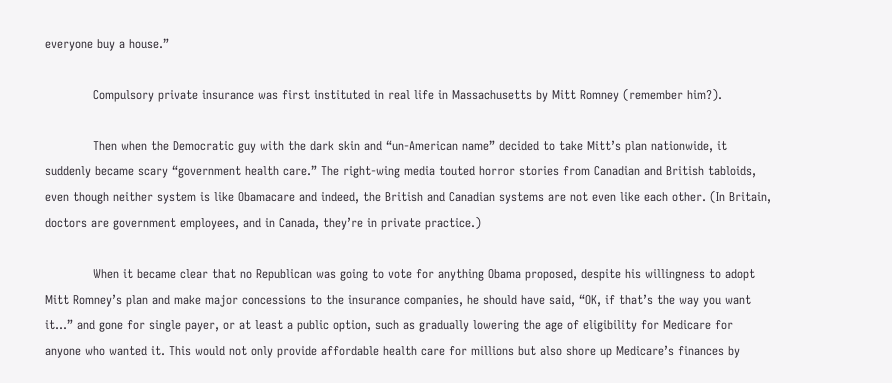everyone buy a house.”

            Compulsory private insurance was first instituted in real life in Massachusetts by Mitt Romney (remember him?).

            Then when the Democratic guy with the dark skin and “un-American name” decided to take Mitt’s plan nationwide, it suddenly became scary “government health care.” The right-wing media touted horror stories from Canadian and British tabloids, even though neither system is like Obamacare and indeed, the British and Canadian systems are not even like each other. (In Britain, doctors are government employees, and in Canada, they’re in private practice.)

            When it became clear that no Republican was going to vote for anything Obama proposed, despite his willingness to adopt Mitt Romney’s plan and make major concessions to the insurance companies, he should have said, “OK, if that’s the way you want it…” and gone for single payer, or at least a public option, such as gradually lowering the age of eligibility for Medicare for anyone who wanted it. This would not only provide affordable health care for millions but also shore up Medicare’s finances by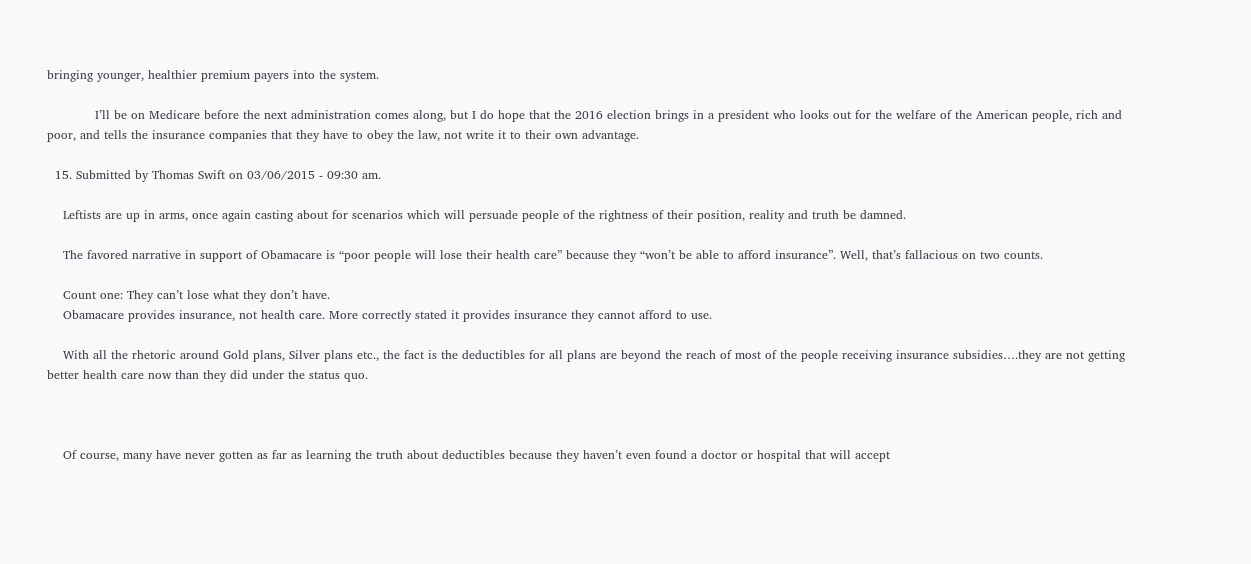bringing younger, healthier premium payers into the system.

            I’ll be on Medicare before the next administration comes along, but I do hope that the 2016 election brings in a president who looks out for the welfare of the American people, rich and poor, and tells the insurance companies that they have to obey the law, not write it to their own advantage.

  15. Submitted by Thomas Swift on 03/06/2015 - 09:30 am.

    Leftists are up in arms, once again casting about for scenarios which will persuade people of the rightness of their position, reality and truth be damned.

    The favored narrative in support of Obamacare is “poor people will lose their health care” because they “won’t be able to afford insurance”. Well, that’s fallacious on two counts.

    Count one: They can’t lose what they don’t have.
    Obamacare provides insurance, not health care. More correctly stated it provides insurance they cannot afford to use.

    With all the rhetoric around Gold plans, Silver plans etc., the fact is the deductibles for all plans are beyond the reach of most of the people receiving insurance subsidies….they are not getting better health care now than they did under the status quo.



    Of course, many have never gotten as far as learning the truth about deductibles because they haven’t even found a doctor or hospital that will accept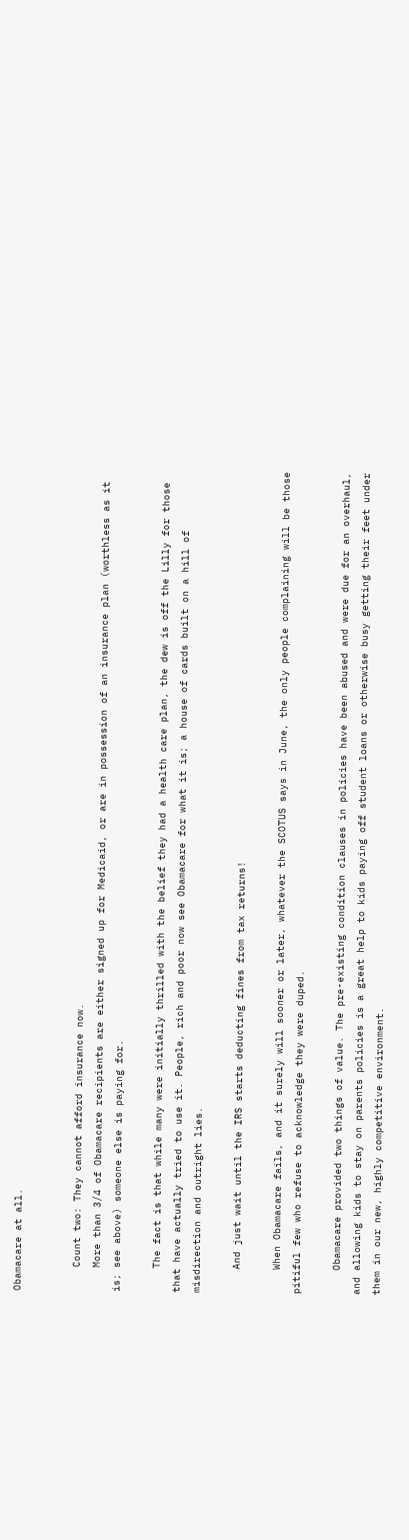Obamacare at all.


    Count two: They cannot afford insurance now.
    More than 3/4 of Obamacare recipients are either signed up for Medicaid, or are in possession of an insurance plan (worthless as it is; see above) someone else is paying for.

    The fact is that while many were initially thrilled with the belief they had a health care plan, the dew is off the Lilly for those that have actually tried to use it. People, rich and poor now see Obamacare for what it is; a house of cards built on a hill of misdirection and outright lies.

    And just wait until the IRS starts deducting fines from tax returns!

    When Obamacare fails, and it surely will sooner or later, whatever the SCOTUS says in June, the only people complaining will be those pitiful few who refuse to acknowledge they were duped.

    Obamacare provided two things of value. The pre-existing condition clauses in policies have been abused and were due for an overhaul, and allowing kids to stay on parents policies is a great help to kids paying off student loans or otherwise busy getting their feet under them in our new, highly competitive environment.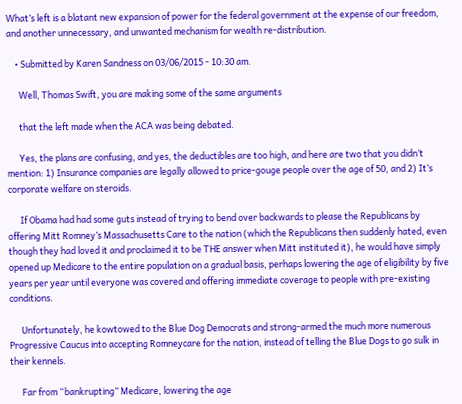What’s left is a blatant new expansion of power for the federal government at the expense of our freedom, and another unnecessary, and unwanted mechanism for wealth re-distribution.

    • Submitted by Karen Sandness on 03/06/2015 - 10:30 am.

      Well, Thomas Swift, you are making some of the same arguments

      that the left made when the ACA was being debated.

      Yes, the plans are confusing, and yes, the deductibles are too high, and here are two that you didn’t mention: 1) Insurance companies are legally allowed to price-gouge people over the age of 50, and 2) It’s corporate welfare on steroids.

      If Obama had had some guts instead of trying to bend over backwards to please the Republicans by offering Mitt Romney’s Massachusetts Care to the nation (which the Republicans then suddenly hated, even though they had loved it and proclaimed it to be THE answer when Mitt instituted it), he would have simply opened up Medicare to the entire population on a gradual basis, perhaps lowering the age of eligibility by five years per year until everyone was covered and offering immediate coverage to people with pre-existing conditions.

      Unfortunately, he kowtowed to the Blue Dog Democrats and strong-armed the much more numerous Progressive Caucus into accepting Romneycare for the nation, instead of telling the Blue Dogs to go sulk in their kennels.

      Far from “bankrupting” Medicare, lowering the age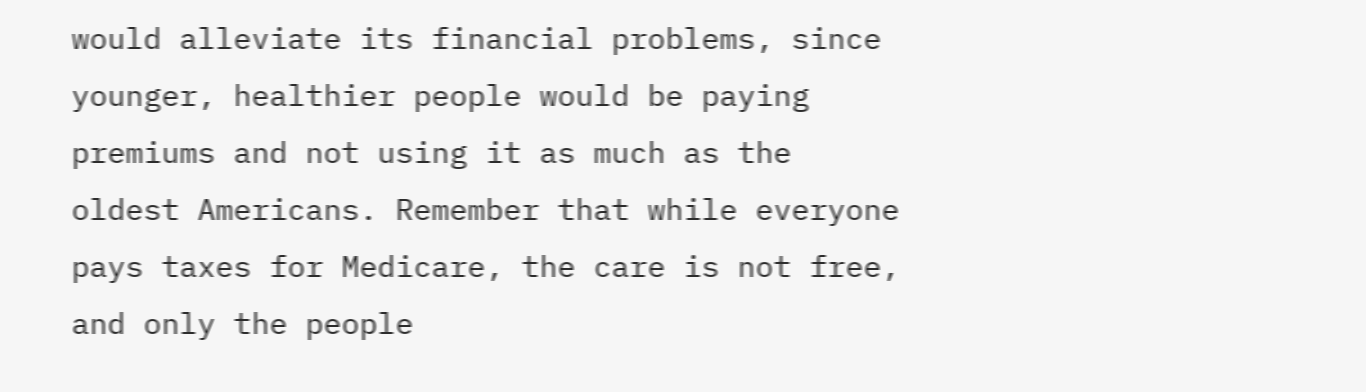would alleviate its financial problems, since younger, healthier people would be paying premiums and not using it as much as the oldest Americans. Remember that while everyone pays taxes for Medicare, the care is not free, and only the people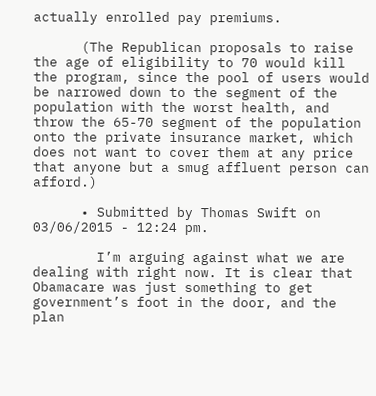actually enrolled pay premiums.

      (The Republican proposals to raise the age of eligibility to 70 would kill the program, since the pool of users would be narrowed down to the segment of the population with the worst health, and throw the 65-70 segment of the population onto the private insurance market, which does not want to cover them at any price that anyone but a smug affluent person can afford.)

      • Submitted by Thomas Swift on 03/06/2015 - 12:24 pm.

        I’m arguing against what we are dealing with right now. It is clear that Obamacare was just something to get government’s foot in the door, and the plan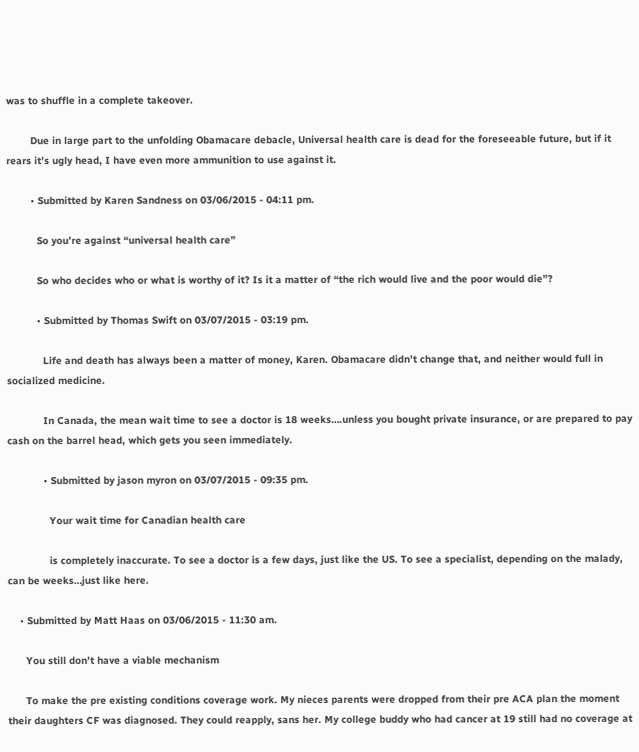was to shuffle in a complete takeover.

        Due in large part to the unfolding Obamacare debacle, Universal health care is dead for the foreseeable future, but if it rears it’s ugly head, I have even more ammunition to use against it.

        • Submitted by Karen Sandness on 03/06/2015 - 04:11 pm.

          So you’re against “universal health care”

          So who decides who or what is worthy of it? Is it a matter of “the rich would live and the poor would die”?

          • Submitted by Thomas Swift on 03/07/2015 - 03:19 pm.

            Life and death has always been a matter of money, Karen. Obamacare didn’t change that, and neither would full in socialized medicine.

            In Canada, the mean wait time to see a doctor is 18 weeks….unless you bought private insurance, or are prepared to pay cash on the barrel head, which gets you seen immediately.

            • Submitted by jason myron on 03/07/2015 - 09:35 pm.

              Your wait time for Canadian health care

              is completely inaccurate. To see a doctor is a few days, just like the US. To see a specialist, depending on the malady, can be weeks…just like here.

    • Submitted by Matt Haas on 03/06/2015 - 11:30 am.

      You still don’t have a viable mechanism

      To make the pre existing conditions coverage work. My nieces parents were dropped from their pre ACA plan the moment their daughters CF was diagnosed. They could reapply, sans her. My college buddy who had cancer at 19 still had no coverage at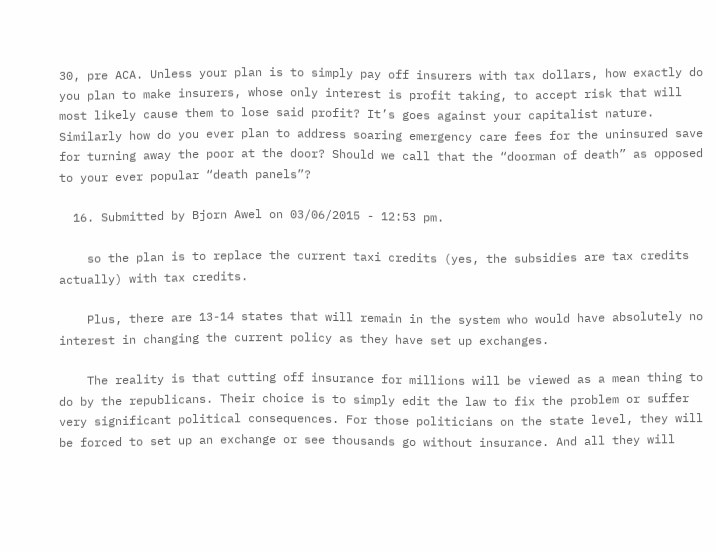30, pre ACA. Unless your plan is to simply pay off insurers with tax dollars, how exactly do you plan to make insurers, whose only interest is profit taking, to accept risk that will most likely cause them to lose said profit? It’s goes against your capitalist nature. Similarly how do you ever plan to address soaring emergency care fees for the uninsured save for turning away the poor at the door? Should we call that the “doorman of death” as opposed to your ever popular “death panels”?

  16. Submitted by Bjorn Awel on 03/06/2015 - 12:53 pm.

    so the plan is to replace the current taxi credits (yes, the subsidies are tax credits actually) with tax credits.

    Plus, there are 13-14 states that will remain in the system who would have absolutely no interest in changing the current policy as they have set up exchanges.

    The reality is that cutting off insurance for millions will be viewed as a mean thing to do by the republicans. Their choice is to simply edit the law to fix the problem or suffer very significant political consequences. For those politicians on the state level, they will be forced to set up an exchange or see thousands go without insurance. And all they will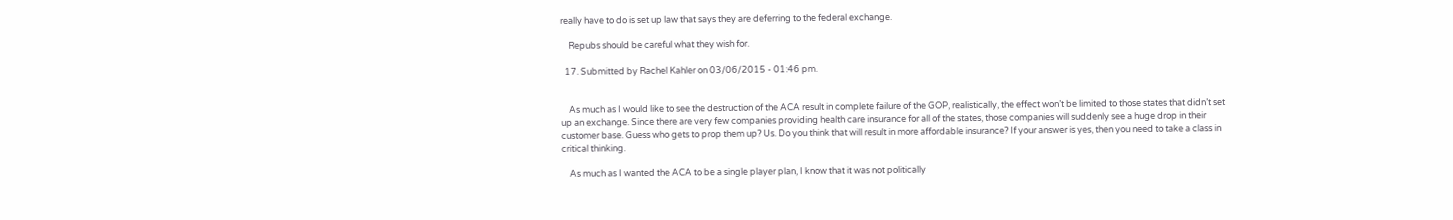really have to do is set up law that says they are deferring to the federal exchange.

    Repubs should be careful what they wish for.

  17. Submitted by Rachel Kahler on 03/06/2015 - 01:46 pm.


    As much as I would like to see the destruction of the ACA result in complete failure of the GOP, realistically, the effect won’t be limited to those states that didn’t set up an exchange. Since there are very few companies providing health care insurance for all of the states, those companies will suddenly see a huge drop in their customer base. Guess who gets to prop them up? Us. Do you think that will result in more affordable insurance? If your answer is yes, then you need to take a class in critical thinking.

    As much as I wanted the ACA to be a single player plan, I know that it was not politically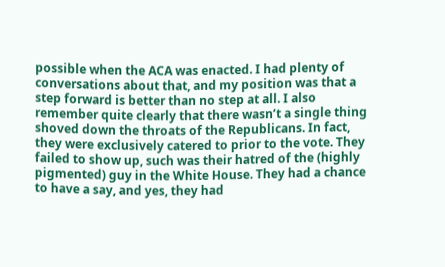possible when the ACA was enacted. I had plenty of conversations about that, and my position was that a step forward is better than no step at all. I also remember quite clearly that there wasn’t a single thing shoved down the throats of the Republicans. In fact, they were exclusively catered to prior to the vote. They failed to show up, such was their hatred of the (highly pigmented) guy in the White House. They had a chance to have a say, and yes, they had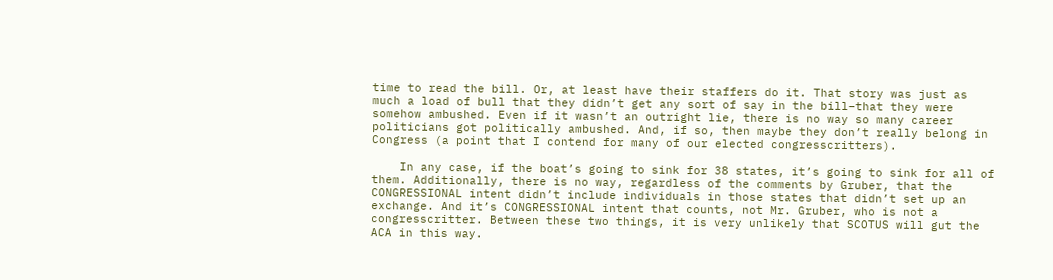time to read the bill. Or, at least have their staffers do it. That story was just as much a load of bull that they didn’t get any sort of say in the bill–that they were somehow ambushed. Even if it wasn’t an outright lie, there is no way so many career politicians got politically ambushed. And, if so, then maybe they don’t really belong in Congress (a point that I contend for many of our elected congresscritters).

    In any case, if the boat’s going to sink for 38 states, it’s going to sink for all of them. Additionally, there is no way, regardless of the comments by Gruber, that the CONGRESSIONAL intent didn’t include individuals in those states that didn’t set up an exchange. And it’s CONGRESSIONAL intent that counts, not Mr. Gruber, who is not a congresscritter. Between these two things, it is very unlikely that SCOTUS will gut the ACA in this way.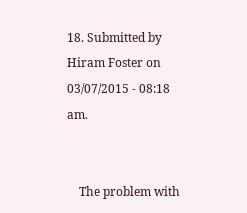18. Submitted by Hiram Foster on 03/07/2015 - 08:18 am.


    The problem with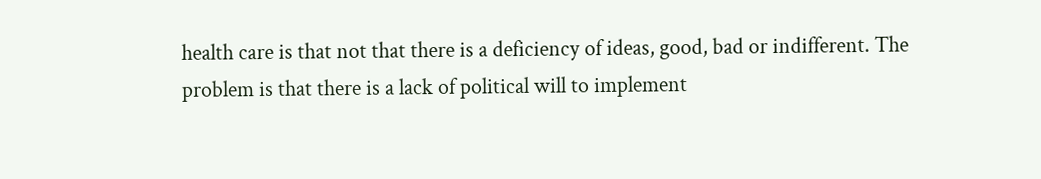health care is that not that there is a deficiency of ideas, good, bad or indifferent. The problem is that there is a lack of political will to implement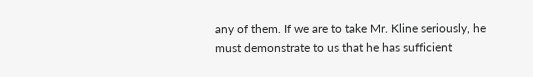any of them. If we are to take Mr. Kline seriously, he must demonstrate to us that he has sufficient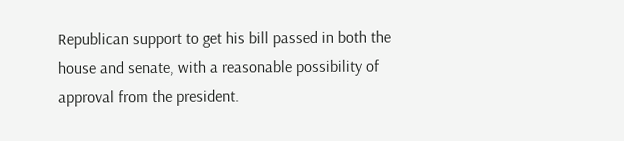Republican support to get his bill passed in both the house and senate, with a reasonable possibility of approval from the president.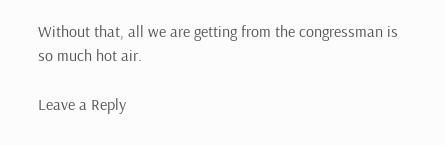Without that, all we are getting from the congressman is so much hot air.

Leave a Reply